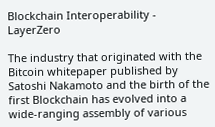Blockchain Interoperability - LayerZero

The industry that originated with the Bitcoin whitepaper published by Satoshi Nakamoto and the birth of the first Blockchain has evolved into a wide-ranging assembly of various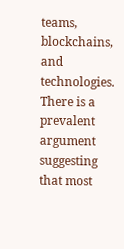teams, blockchains, and technologies. There is a prevalent argument suggesting that most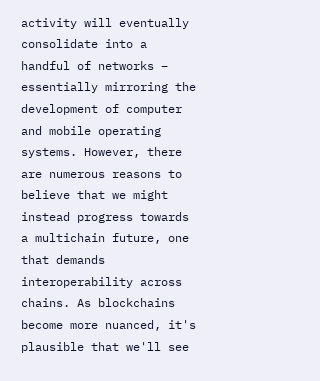activity will eventually consolidate into a handful of networks – essentially mirroring the development of computer and mobile operating systems. However, there are numerous reasons to believe that we might instead progress towards a multichain future, one that demands interoperability across chains. As blockchains become more nuanced, it's plausible that we'll see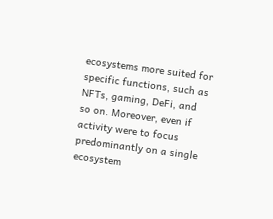ecosystems more suited for specific functions, such as NFTs, gaming, DeFi, and so on. Moreover, even if activity were to focus predominantly on a single ecosystem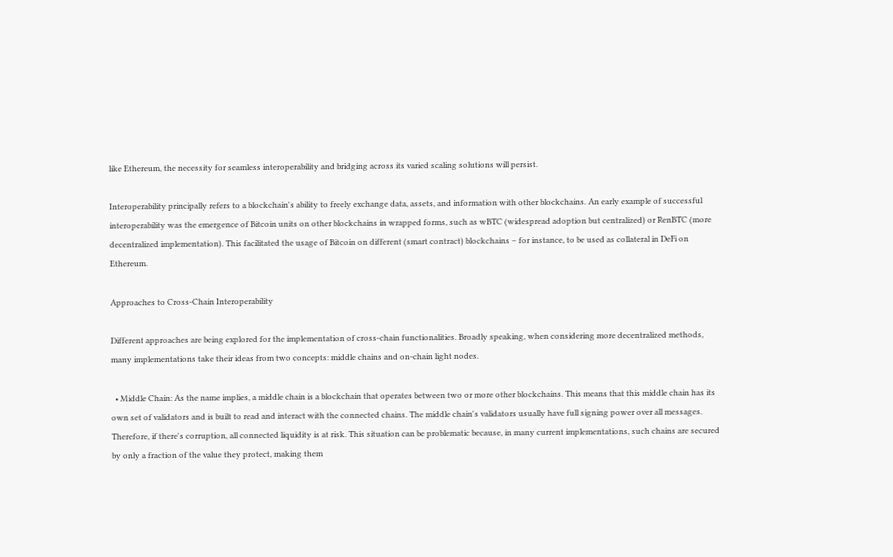like Ethereum, the necessity for seamless interoperability and bridging across its varied scaling solutions will persist.

Interoperability principally refers to a blockchain's ability to freely exchange data, assets, and information with other blockchains. An early example of successful interoperability was the emergence of Bitcoin units on other blockchains in wrapped forms, such as wBTC (widespread adoption but centralized) or RenBTC (more decentralized implementation). This facilitated the usage of Bitcoin on different (smart contract) blockchains – for instance, to be used as collateral in DeFi on Ethereum.

Approaches to Cross-Chain Interoperability

Different approaches are being explored for the implementation of cross-chain functionalities. Broadly speaking, when considering more decentralized methods, many implementations take their ideas from two concepts: middle chains and on-chain light nodes.

  • Middle Chain: As the name implies, a middle chain is a blockchain that operates between two or more other blockchains. This means that this middle chain has its own set of validators and is built to read and interact with the connected chains. The middle chain's validators usually have full signing power over all messages. Therefore, if there's corruption, all connected liquidity is at risk. This situation can be problematic because, in many current implementations, such chains are secured by only a fraction of the value they protect, making them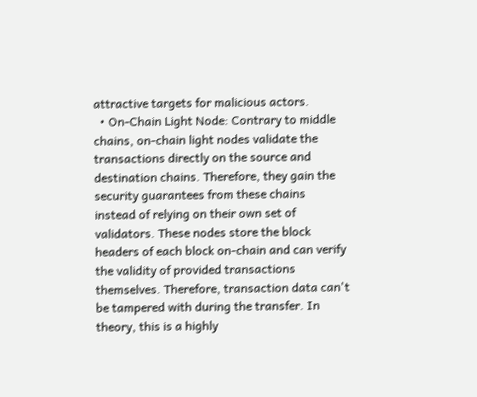attractive targets for malicious actors.
  • On-Chain Light Node: Contrary to middle chains, on-chain light nodes validate the transactions directly on the source and destination chains. Therefore, they gain the security guarantees from these chains instead of relying on their own set of validators. These nodes store the block headers of each block on-chain and can verify the validity of provided transactions themselves. Therefore, transaction data can't be tampered with during the transfer. In theory, this is a highly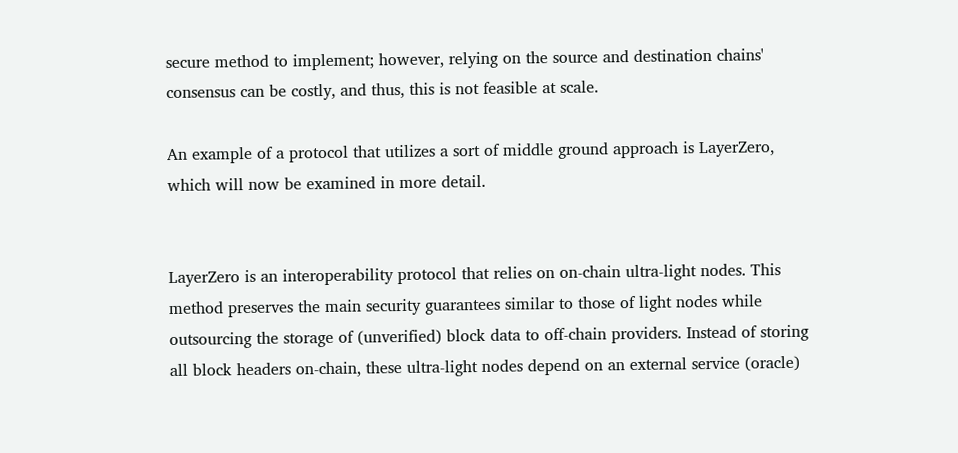secure method to implement; however, relying on the source and destination chains' consensus can be costly, and thus, this is not feasible at scale.

An example of a protocol that utilizes a sort of middle ground approach is LayerZero, which will now be examined in more detail.


LayerZero is an interoperability protocol that relies on on-chain ultra-light nodes. This method preserves the main security guarantees similar to those of light nodes while outsourcing the storage of (unverified) block data to off-chain providers. Instead of storing all block headers on-chain, these ultra-light nodes depend on an external service (oracle)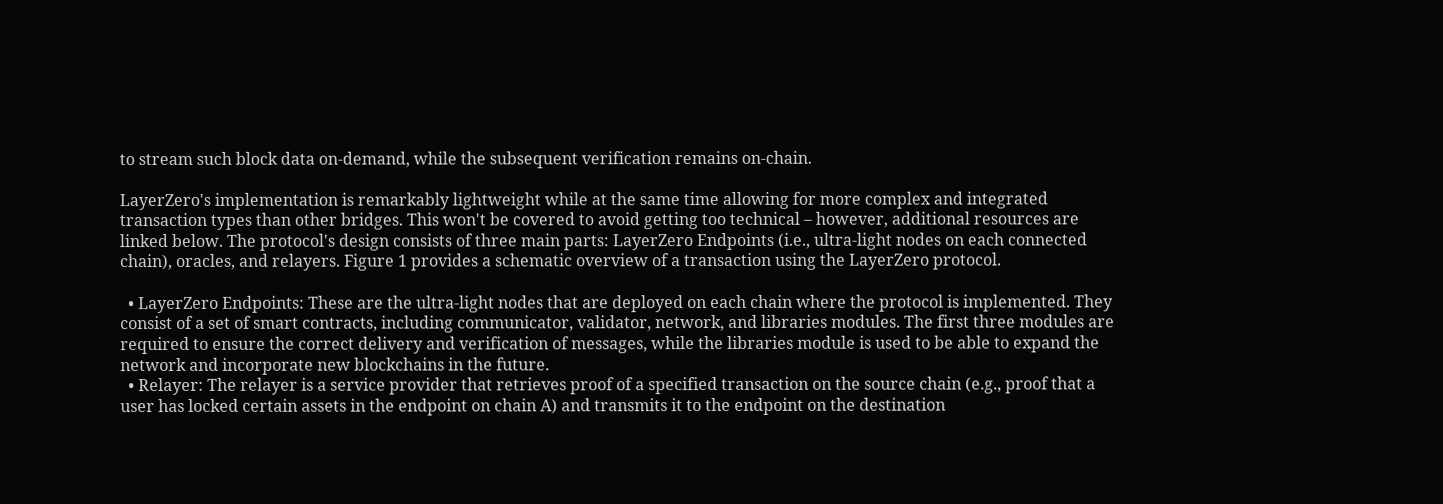to stream such block data on-demand, while the subsequent verification remains on-chain.

LayerZero's implementation is remarkably lightweight while at the same time allowing for more complex and integrated transaction types than other bridges. This won't be covered to avoid getting too technical – however, additional resources are linked below. The protocol's design consists of three main parts: LayerZero Endpoints (i.e., ultra-light nodes on each connected chain), oracles, and relayers. Figure 1 provides a schematic overview of a transaction using the LayerZero protocol.

  • LayerZero Endpoints: These are the ultra-light nodes that are deployed on each chain where the protocol is implemented. They consist of a set of smart contracts, including communicator, validator, network, and libraries modules. The first three modules are required to ensure the correct delivery and verification of messages, while the libraries module is used to be able to expand the network and incorporate new blockchains in the future.
  • Relayer: The relayer is a service provider that retrieves proof of a specified transaction on the source chain (e.g., proof that a user has locked certain assets in the endpoint on chain A) and transmits it to the endpoint on the destination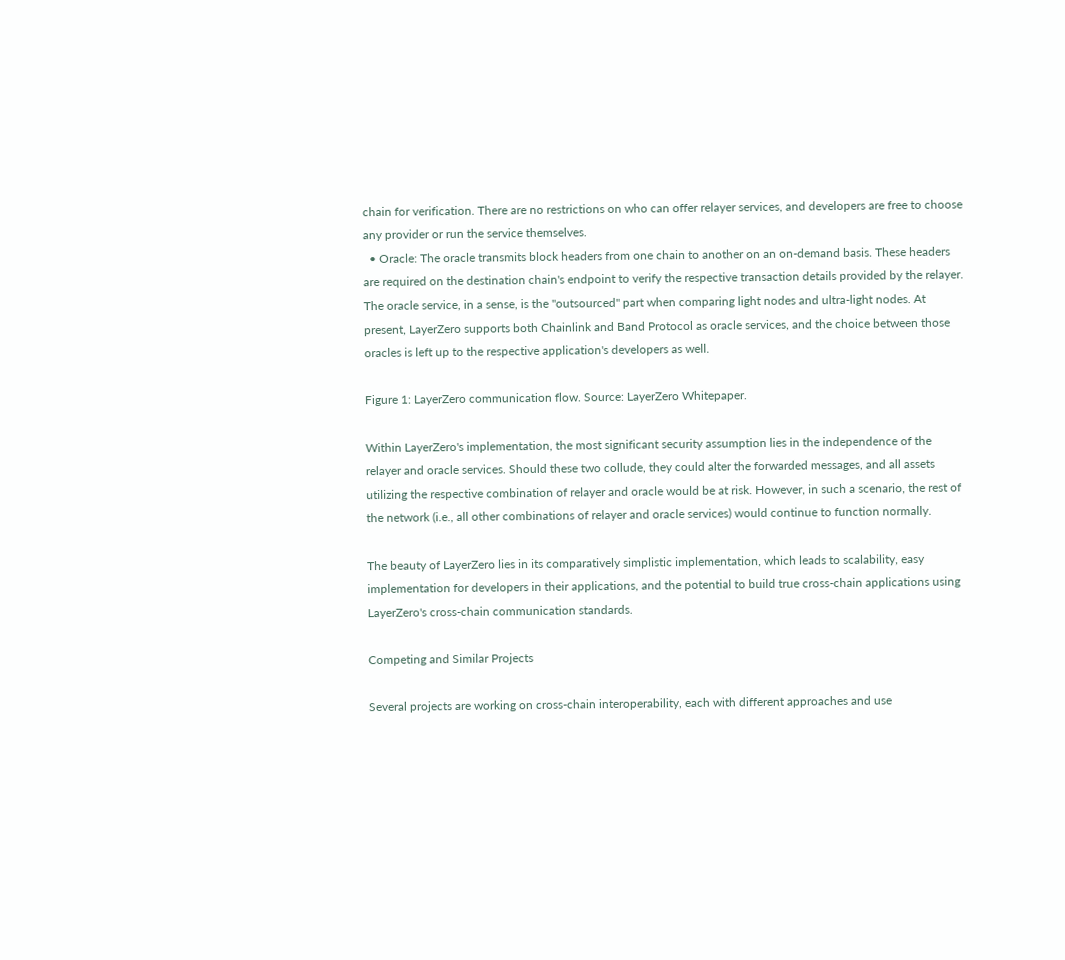chain for verification. There are no restrictions on who can offer relayer services, and developers are free to choose any provider or run the service themselves.
  • Oracle: The oracle transmits block headers from one chain to another on an on-demand basis. These headers are required on the destination chain's endpoint to verify the respective transaction details provided by the relayer. The oracle service, in a sense, is the "outsourced" part when comparing light nodes and ultra-light nodes. At present, LayerZero supports both Chainlink and Band Protocol as oracle services, and the choice between those oracles is left up to the respective application's developers as well.

Figure 1: LayerZero communication flow. Source: LayerZero Whitepaper.

Within LayerZero's implementation, the most significant security assumption lies in the independence of the relayer and oracle services. Should these two collude, they could alter the forwarded messages, and all assets utilizing the respective combination of relayer and oracle would be at risk. However, in such a scenario, the rest of the network (i.e., all other combinations of relayer and oracle services) would continue to function normally.

The beauty of LayerZero lies in its comparatively simplistic implementation, which leads to scalability, easy implementation for developers in their applications, and the potential to build true cross-chain applications using LayerZero's cross-chain communication standards.

Competing and Similar Projects

Several projects are working on cross-chain interoperability, each with different approaches and use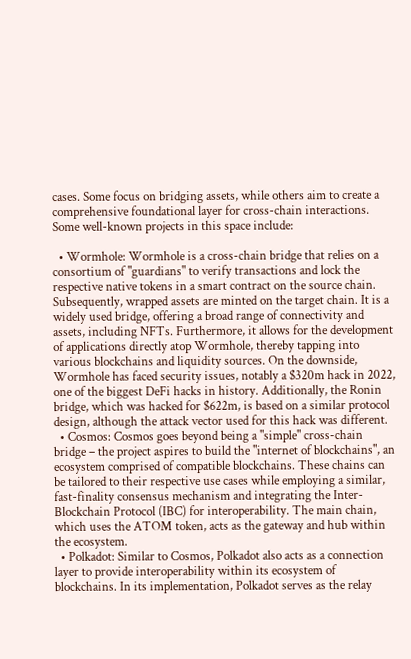cases. Some focus on bridging assets, while others aim to create a comprehensive foundational layer for cross-chain interactions. Some well-known projects in this space include:

  • Wormhole: Wormhole is a cross-chain bridge that relies on a consortium of "guardians" to verify transactions and lock the respective native tokens in a smart contract on the source chain. Subsequently, wrapped assets are minted on the target chain. It is a widely used bridge, offering a broad range of connectivity and assets, including NFTs. Furthermore, it allows for the development of applications directly atop Wormhole, thereby tapping into various blockchains and liquidity sources. On the downside, Wormhole has faced security issues, notably a $320m hack in 2022, one of the biggest DeFi hacks in history. Additionally, the Ronin bridge, which was hacked for $622m, is based on a similar protocol design, although the attack vector used for this hack was different.
  • Cosmos: Cosmos goes beyond being a "simple" cross-chain bridge – the project aspires to build the "internet of blockchains", an ecosystem comprised of compatible blockchains. These chains can be tailored to their respective use cases while employing a similar, fast-finality consensus mechanism and integrating the Inter-Blockchain Protocol (IBC) for interoperability. The main chain, which uses the ATOM token, acts as the gateway and hub within the ecosystem.
  • Polkadot: Similar to Cosmos, Polkadot also acts as a connection layer to provide interoperability within its ecosystem of blockchains. In its implementation, Polkadot serves as the relay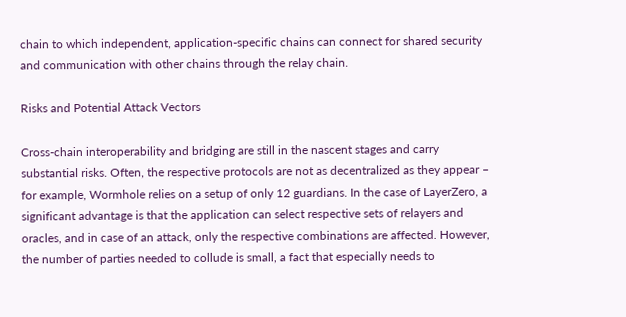chain to which independent, application-specific chains can connect for shared security and communication with other chains through the relay chain.

Risks and Potential Attack Vectors

Cross-chain interoperability and bridging are still in the nascent stages and carry substantial risks. Often, the respective protocols are not as decentralized as they appear – for example, Wormhole relies on a setup of only 12 guardians. In the case of LayerZero, a significant advantage is that the application can select respective sets of relayers and oracles, and in case of an attack, only the respective combinations are affected. However, the number of parties needed to collude is small, a fact that especially needs to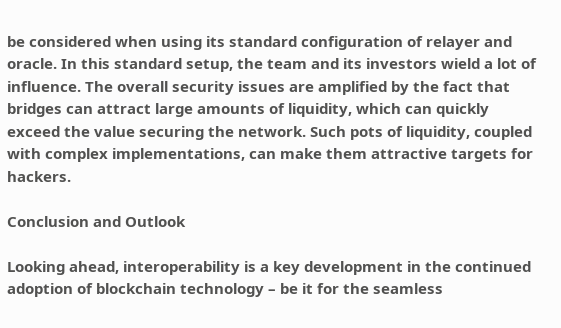be considered when using its standard configuration of relayer and oracle. In this standard setup, the team and its investors wield a lot of influence. The overall security issues are amplified by the fact that bridges can attract large amounts of liquidity, which can quickly exceed the value securing the network. Such pots of liquidity, coupled with complex implementations, can make them attractive targets for hackers.

Conclusion and Outlook

Looking ahead, interoperability is a key development in the continued adoption of blockchain technology – be it for the seamless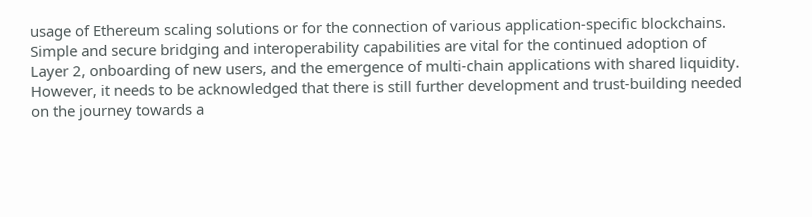usage of Ethereum scaling solutions or for the connection of various application-specific blockchains. Simple and secure bridging and interoperability capabilities are vital for the continued adoption of Layer 2, onboarding of new users, and the emergence of multi-chain applications with shared liquidity. However, it needs to be acknowledged that there is still further development and trust-building needed on the journey towards a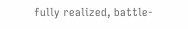fully realized, battle-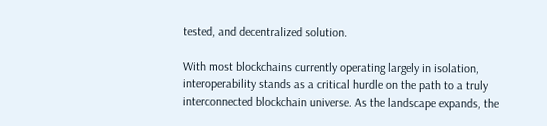tested, and decentralized solution.

With most blockchains currently operating largely in isolation, interoperability stands as a critical hurdle on the path to a truly interconnected blockchain universe. As the landscape expands, the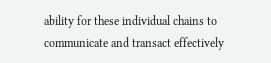ability for these individual chains to communicate and transact effectively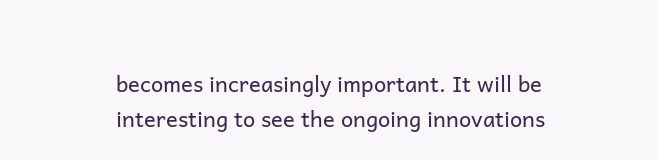becomes increasingly important. It will be interesting to see the ongoing innovations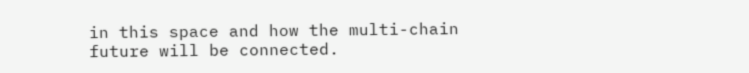in this space and how the multi-chain future will be connected.